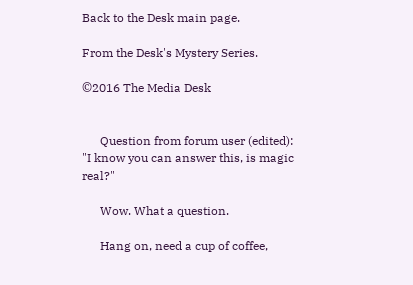Back to the Desk main page.

From the Desk's Mystery Series.

©2016 The Media Desk


      Question from forum user (edited): "I know you can answer this, is magic real?"

      Wow. What a question.

      Hang on, need a cup of coffee,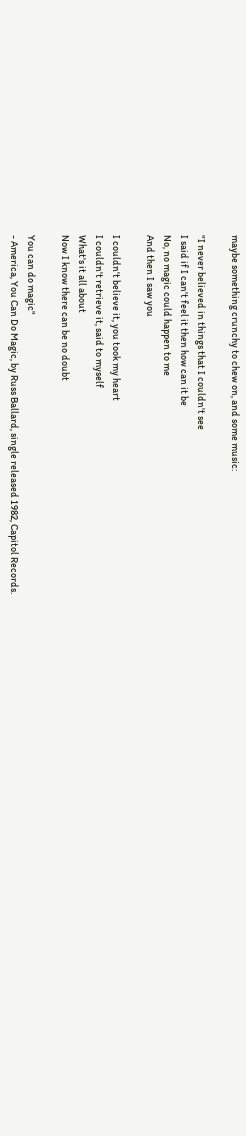maybe something crunchy to chew on, and some music:

"I never believed in things that I couldn't see
I said if I can't feel it then how can it be
No, no magic could happen to me
And then I saw you

I couldn't believe it, you took my heart
I couldn't retrieve it, said to myself
What's it all about
Now I know there can be no doubt

You can do magic"
- America, You Can Do Magic, by Russ Ballard, single released 1982, Capitol Records.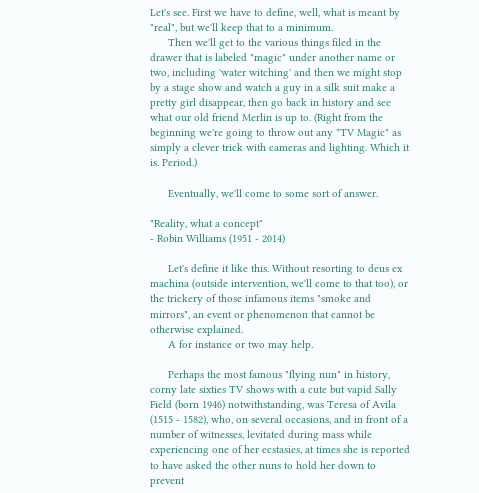Let's see. First we have to define, well, what is meant by "real", but we'll keep that to a minimum.
      Then we'll get to the various things filed in the drawer that is labeled "magic" under another name or two, including 'water witching' and then we might stop by a stage show and watch a guy in a silk suit make a pretty girl disappear, then go back in history and see what our old friend Merlin is up to. (Right from the beginning we're going to throw out any "TV Magic" as simply a clever trick with cameras and lighting. Which it is. Period.)

      Eventually, we'll come to some sort of answer.

"Reality, what a concept"
- Robin Williams (1951 - 2014)

      Let's define it like this. Without resorting to deus ex machina (outside intervention, we'll come to that too), or the trickery of those infamous items "smoke and mirrors", an event or phenomenon that cannot be otherwise explained.
      A for instance or two may help.

      Perhaps the most famous "flying nun" in history, corny late sixties TV shows with a cute but vapid Sally Field (born 1946) notwithstanding, was Teresa of Avila (1515 - 1582), who, on several occasions, and in front of a number of witnesses, levitated during mass while experiencing one of her ecstasies, at times she is reported to have asked the other nuns to hold her down to prevent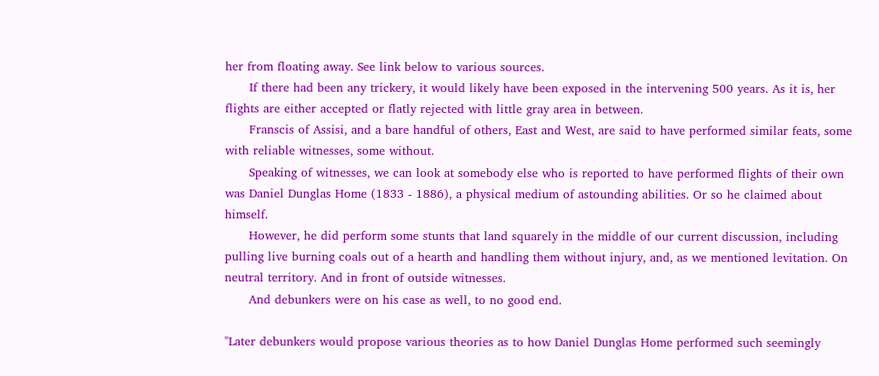her from floating away. See link below to various sources.
      If there had been any trickery, it would likely have been exposed in the intervening 500 years. As it is, her flights are either accepted or flatly rejected with little gray area in between.
      Franscis of Assisi, and a bare handful of others, East and West, are said to have performed similar feats, some with reliable witnesses, some without.
      Speaking of witnesses, we can look at somebody else who is reported to have performed flights of their own was Daniel Dunglas Home (1833 - 1886), a physical medium of astounding abilities. Or so he claimed about himself.
      However, he did perform some stunts that land squarely in the middle of our current discussion, including pulling live burning coals out of a hearth and handling them without injury, and, as we mentioned levitation. On neutral territory. And in front of outside witnesses.
      And debunkers were on his case as well, to no good end.

"Later debunkers would propose various theories as to how Daniel Dunglas Home performed such seemingly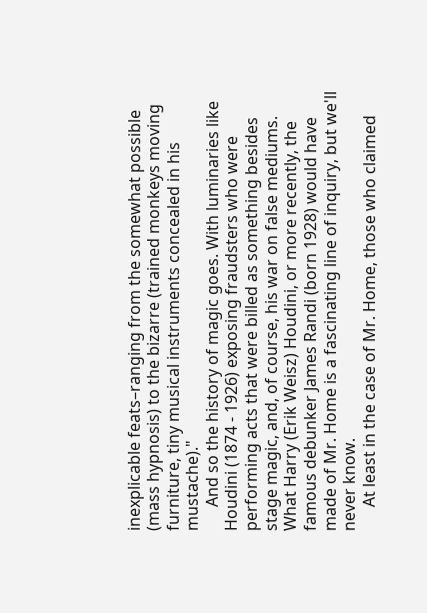inexplicable feats–ranging from the somewhat possible (mass hypnosis) to the bizarre (trained monkeys moving furniture, tiny musical instruments concealed in his mustache)."
      And so the history of magic goes. With luminaries like Houdini (1874 - 1926) exposing fraudsters who were performing acts that were billed as something besides stage magic, and, of course, his war on false mediums. What Harry (Erik Weisz) Houdini, or more recently, the famous debunker James Randi (born 1928) would have made of Mr. Home is a fascinating line of inquiry, but we'll never know.
      At least in the case of Mr. Home, those who claimed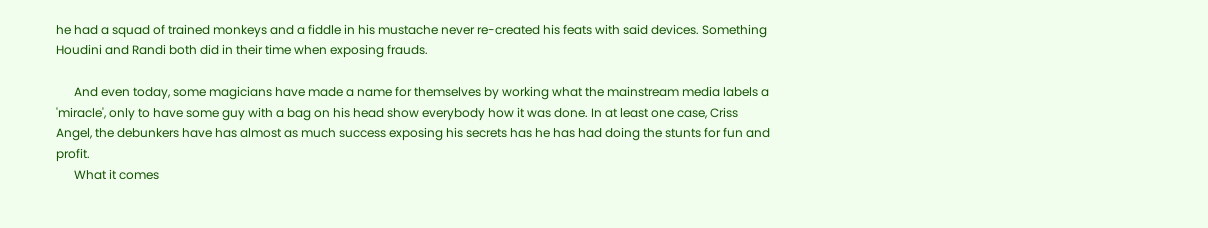he had a squad of trained monkeys and a fiddle in his mustache never re-created his feats with said devices. Something Houdini and Randi both did in their time when exposing frauds.

      And even today, some magicians have made a name for themselves by working what the mainstream media labels a 'miracle', only to have some guy with a bag on his head show everybody how it was done. In at least one case, Criss Angel, the debunkers have has almost as much success exposing his secrets has he has had doing the stunts for fun and profit.
      What it comes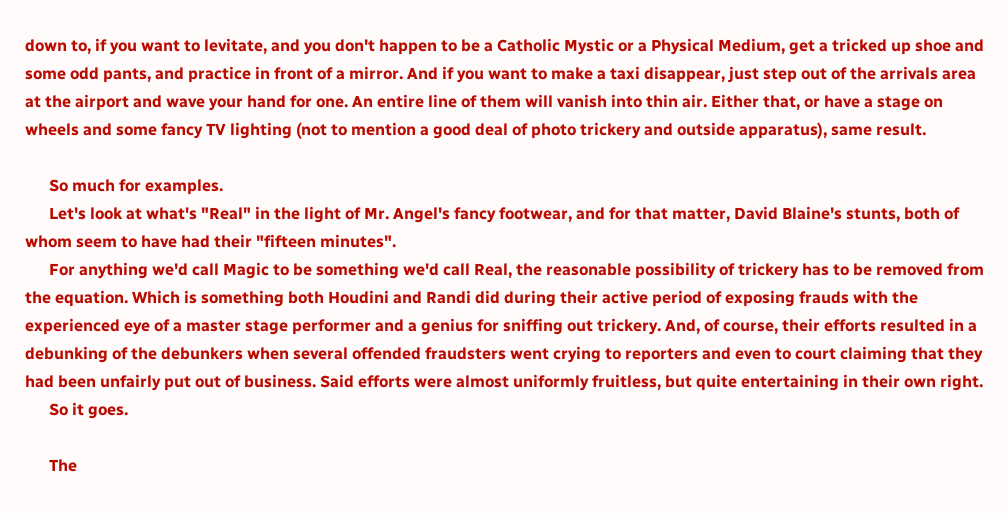down to, if you want to levitate, and you don't happen to be a Catholic Mystic or a Physical Medium, get a tricked up shoe and some odd pants, and practice in front of a mirror. And if you want to make a taxi disappear, just step out of the arrivals area at the airport and wave your hand for one. An entire line of them will vanish into thin air. Either that, or have a stage on wheels and some fancy TV lighting (not to mention a good deal of photo trickery and outside apparatus), same result.

      So much for examples.
      Let's look at what's "Real" in the light of Mr. Angel's fancy footwear, and for that matter, David Blaine's stunts, both of whom seem to have had their "fifteen minutes".
      For anything we'd call Magic to be something we'd call Real, the reasonable possibility of trickery has to be removed from the equation. Which is something both Houdini and Randi did during their active period of exposing frauds with the experienced eye of a master stage performer and a genius for sniffing out trickery. And, of course, their efforts resulted in a debunking of the debunkers when several offended fraudsters went crying to reporters and even to court claiming that they had been unfairly put out of business. Said efforts were almost uniformly fruitless, but quite entertaining in their own right.
      So it goes.

      The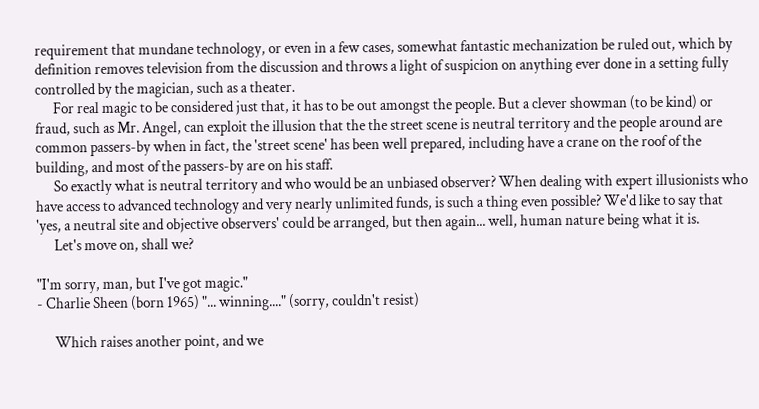requirement that mundane technology, or even in a few cases, somewhat fantastic mechanization be ruled out, which by definition removes television from the discussion and throws a light of suspicion on anything ever done in a setting fully controlled by the magician, such as a theater.
      For real magic to be considered just that, it has to be out amongst the people. But a clever showman (to be kind) or fraud, such as Mr. Angel, can exploit the illusion that the the street scene is neutral territory and the people around are common passers-by when in fact, the 'street scene' has been well prepared, including have a crane on the roof of the building, and most of the passers-by are on his staff.
      So exactly what is neutral territory and who would be an unbiased observer? When dealing with expert illusionists who have access to advanced technology and very nearly unlimited funds, is such a thing even possible? We'd like to say that 'yes, a neutral site and objective observers' could be arranged, but then again... well, human nature being what it is.
      Let's move on, shall we?

"I'm sorry, man, but I've got magic."
- Charlie Sheen (born 1965) "... winning...." (sorry, couldn't resist)

      Which raises another point, and we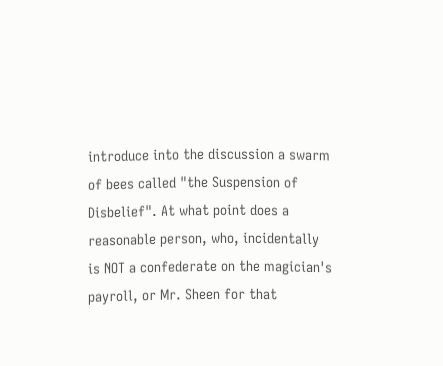introduce into the discussion a swarm of bees called "the Suspension of Disbelief". At what point does a reasonable person, who, incidentally is NOT a confederate on the magician's payroll, or Mr. Sheen for that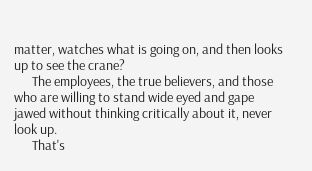matter, watches what is going on, and then looks up to see the crane?
      The employees, the true believers, and those who are willing to stand wide eyed and gape jawed without thinking critically about it, never look up.
      That's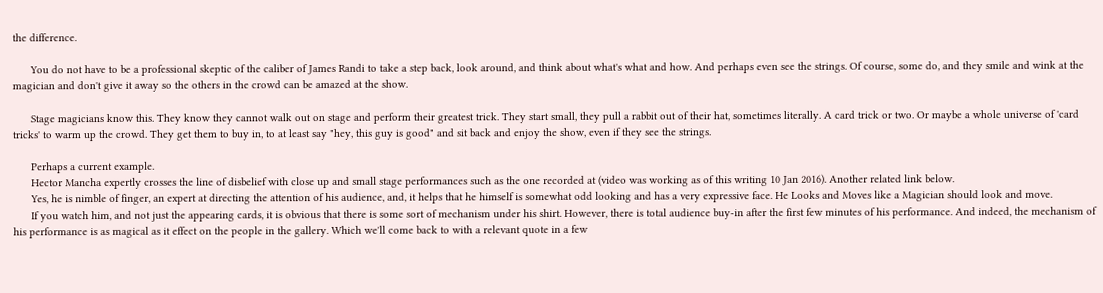the difference.

      You do not have to be a professional skeptic of the caliber of James Randi to take a step back, look around, and think about what's what and how. And perhaps even see the strings. Of course, some do, and they smile and wink at the magician and don't give it away so the others in the crowd can be amazed at the show.

      Stage magicians know this. They know they cannot walk out on stage and perform their greatest trick. They start small, they pull a rabbit out of their hat, sometimes literally. A card trick or two. Or maybe a whole universe of 'card tricks' to warm up the crowd. They get them to buy in, to at least say "hey, this guy is good" and sit back and enjoy the show, even if they see the strings.

      Perhaps a current example.
      Hector Mancha expertly crosses the line of disbelief with close up and small stage performances such as the one recorded at (video was working as of this writing 10 Jan 2016). Another related link below.
      Yes, he is nimble of finger, an expert at directing the attention of his audience, and, it helps that he himself is somewhat odd looking and has a very expressive face. He Looks and Moves like a Magician should look and move.
      If you watch him, and not just the appearing cards, it is obvious that there is some sort of mechanism under his shirt. However, there is total audience buy-in after the first few minutes of his performance. And indeed, the mechanism of his performance is as magical as it effect on the people in the gallery. Which we'll come back to with a relevant quote in a few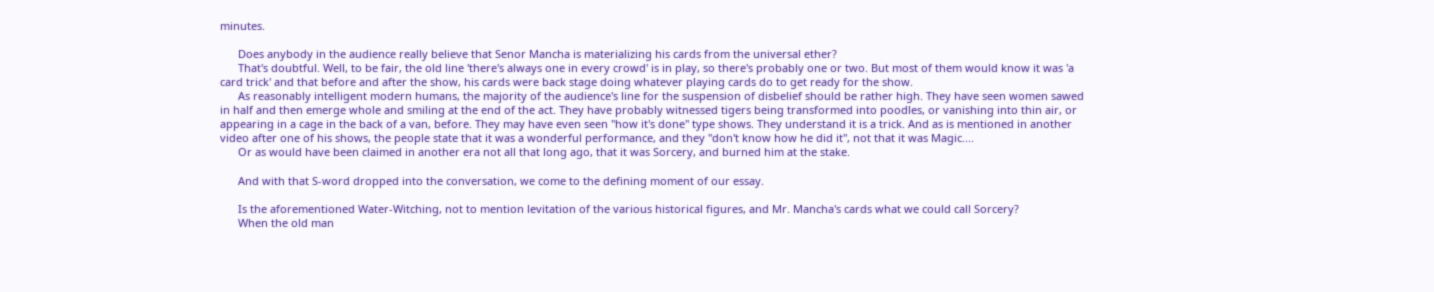minutes.

      Does anybody in the audience really believe that Senor Mancha is materializing his cards from the universal ether?
      That's doubtful. Well, to be fair, the old line 'there's always one in every crowd' is in play, so there's probably one or two. But most of them would know it was 'a card trick' and that before and after the show, his cards were back stage doing whatever playing cards do to get ready for the show.
      As reasonably intelligent modern humans, the majority of the audience's line for the suspension of disbelief should be rather high. They have seen women sawed in half and then emerge whole and smiling at the end of the act. They have probably witnessed tigers being transformed into poodles, or vanishing into thin air, or appearing in a cage in the back of a van, before. They may have even seen "how it's done" type shows. They understand it is a trick. And as is mentioned in another video after one of his shows, the people state that it was a wonderful performance, and they "don't know how he did it", not that it was Magic....
      Or as would have been claimed in another era not all that long ago, that it was Sorcery, and burned him at the stake.

      And with that S-word dropped into the conversation, we come to the defining moment of our essay.

      Is the aforementioned Water-Witching, not to mention levitation of the various historical figures, and Mr. Mancha's cards what we could call Sorcery?
      When the old man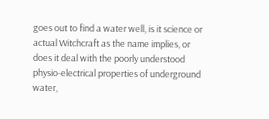goes out to find a water well, is it science or actual Witchcraft as the name implies, or does it deal with the poorly understood physio-electrical properties of underground water,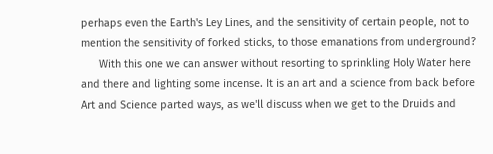perhaps even the Earth's Ley Lines, and the sensitivity of certain people, not to mention the sensitivity of forked sticks, to those emanations from underground?
      With this one we can answer without resorting to sprinkling Holy Water here and there and lighting some incense. It is an art and a science from back before Art and Science parted ways, as we'll discuss when we get to the Druids and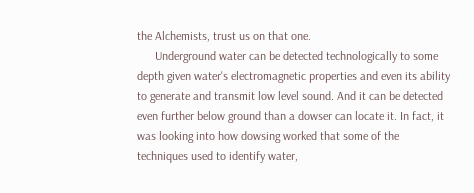the Alchemists, trust us on that one.
      Underground water can be detected technologically to some depth given water's electromagnetic properties and even its ability to generate and transmit low level sound. And it can be detected even further below ground than a dowser can locate it. In fact, it was looking into how dowsing worked that some of the techniques used to identify water,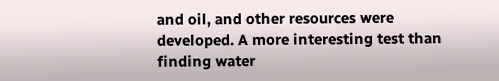and oil, and other resources were developed. A more interesting test than finding water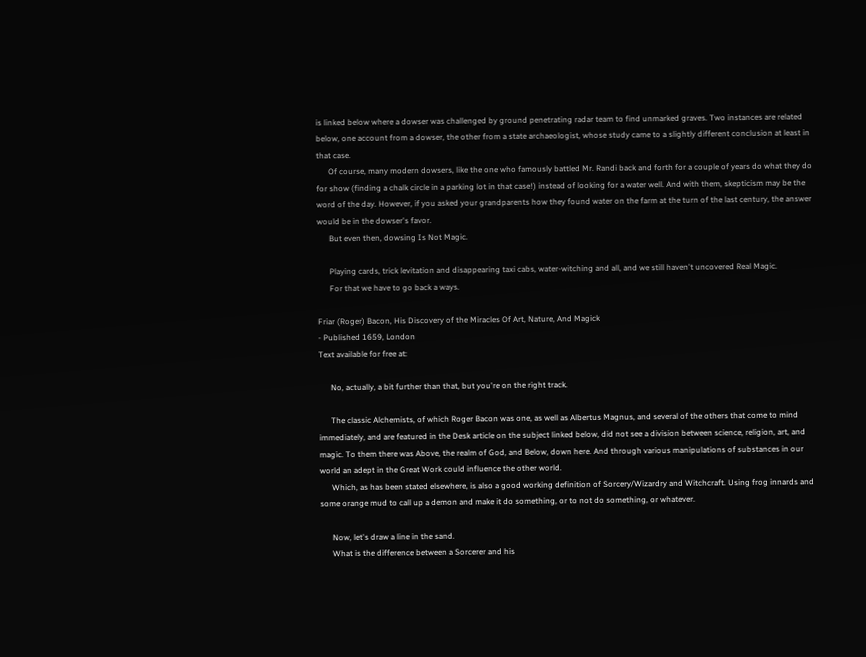is linked below where a dowser was challenged by ground penetrating radar team to find unmarked graves. Two instances are related below, one account from a dowser, the other from a state archaeologist, whose study came to a slightly different conclusion at least in that case.
      Of course, many modern dowsers, like the one who famously battled Mr. Randi back and forth for a couple of years do what they do for show (finding a chalk circle in a parking lot in that case!) instead of looking for a water well. And with them, skepticism may be the word of the day. However, if you asked your grandparents how they found water on the farm at the turn of the last century, the answer would be in the dowser's favor.
      But even then, dowsing Is Not Magic.

      Playing cards, trick levitation and disappearing taxi cabs, water-witching and all, and we still haven't uncovered Real Magic.
      For that we have to go back a ways.

Friar (Roger) Bacon, His Discovery of the Miracles Of Art, Nature, And Magick
- Published 1659, London
Text available for free at:

      No, actually, a bit further than that, but you're on the right track.

      The classic Alchemists, of which Roger Bacon was one, as well as Albertus Magnus, and several of the others that come to mind immediately, and are featured in the Desk article on the subject linked below, did not see a division between science, religion, art, and magic. To them there was Above, the realm of God, and Below, down here. And through various manipulations of substances in our world an adept in the Great Work could influence the other world.
      Which, as has been stated elsewhere, is also a good working definition of Sorcery/Wizardry and Witchcraft. Using frog innards and some orange mud to call up a demon and make it do something, or to not do something, or whatever.

      Now, let's draw a line in the sand.
      What is the difference between a Sorcerer and his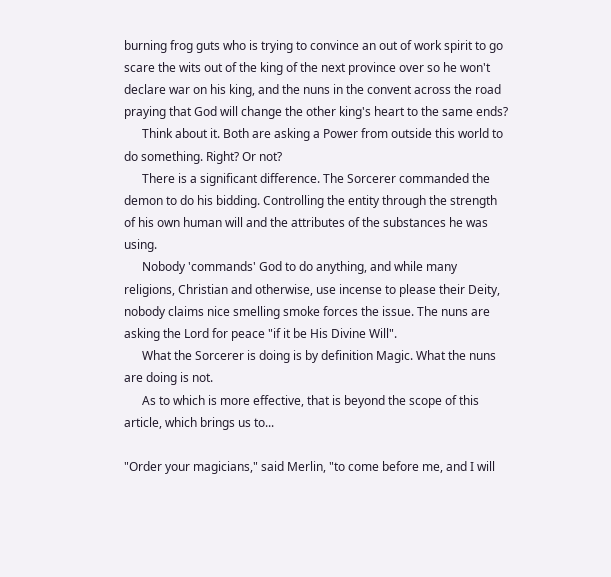burning frog guts who is trying to convince an out of work spirit to go scare the wits out of the king of the next province over so he won't declare war on his king, and the nuns in the convent across the road praying that God will change the other king's heart to the same ends?
      Think about it. Both are asking a Power from outside this world to do something. Right? Or not?
      There is a significant difference. The Sorcerer commanded the demon to do his bidding. Controlling the entity through the strength of his own human will and the attributes of the substances he was using.
      Nobody 'commands' God to do anything, and while many religions, Christian and otherwise, use incense to please their Deity, nobody claims nice smelling smoke forces the issue. The nuns are asking the Lord for peace "if it be His Divine Will".
      What the Sorcerer is doing is by definition Magic. What the nuns are doing is not.
      As to which is more effective, that is beyond the scope of this article, which brings us to...

"Order your magicians," said Merlin, "to come before me, and I will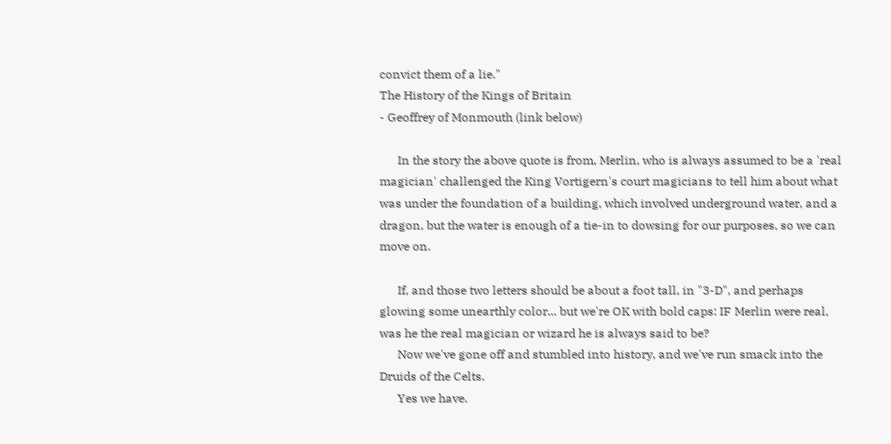convict them of a lie."
The History of the Kings of Britain
- Geoffrey of Monmouth (link below)

      In the story the above quote is from, Merlin, who is always assumed to be a 'real magician' challenged the King Vortigern's court magicians to tell him about what was under the foundation of a building, which involved underground water, and a dragon, but the water is enough of a tie-in to dowsing for our purposes, so we can move on.

      If, and those two letters should be about a foot tall, in "3-D", and perhaps glowing some unearthly color... but we're OK with bold caps: IF Merlin were real, was he the real magician or wizard he is always said to be?
      Now we've gone off and stumbled into history, and we've run smack into the Druids of the Celts.
      Yes we have.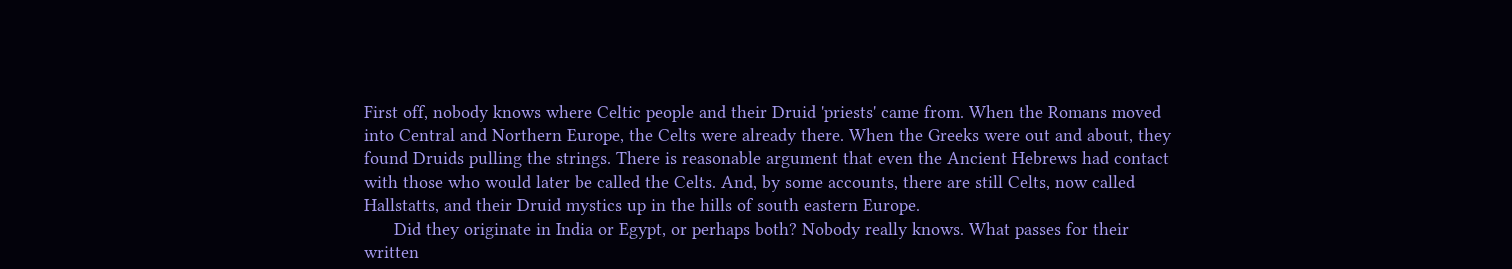First off, nobody knows where Celtic people and their Druid 'priests' came from. When the Romans moved into Central and Northern Europe, the Celts were already there. When the Greeks were out and about, they found Druids pulling the strings. There is reasonable argument that even the Ancient Hebrews had contact with those who would later be called the Celts. And, by some accounts, there are still Celts, now called Hallstatts, and their Druid mystics up in the hills of south eastern Europe.
      Did they originate in India or Egypt, or perhaps both? Nobody really knows. What passes for their written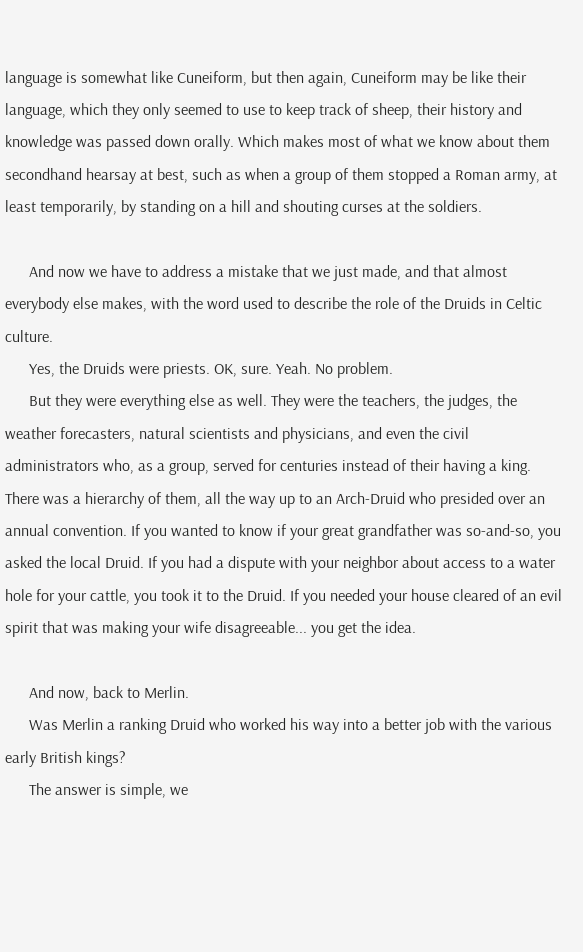language is somewhat like Cuneiform, but then again, Cuneiform may be like their language, which they only seemed to use to keep track of sheep, their history and knowledge was passed down orally. Which makes most of what we know about them secondhand hearsay at best, such as when a group of them stopped a Roman army, at least temporarily, by standing on a hill and shouting curses at the soldiers.

      And now we have to address a mistake that we just made, and that almost everybody else makes, with the word used to describe the role of the Druids in Celtic culture.
      Yes, the Druids were priests. OK, sure. Yeah. No problem.
      But they were everything else as well. They were the teachers, the judges, the weather forecasters, natural scientists and physicians, and even the civil administrators who, as a group, served for centuries instead of their having a king. There was a hierarchy of them, all the way up to an Arch-Druid who presided over an annual convention. If you wanted to know if your great grandfather was so-and-so, you asked the local Druid. If you had a dispute with your neighbor about access to a water hole for your cattle, you took it to the Druid. If you needed your house cleared of an evil spirit that was making your wife disagreeable... you get the idea.

      And now, back to Merlin.
      Was Merlin a ranking Druid who worked his way into a better job with the various early British kings?
      The answer is simple, we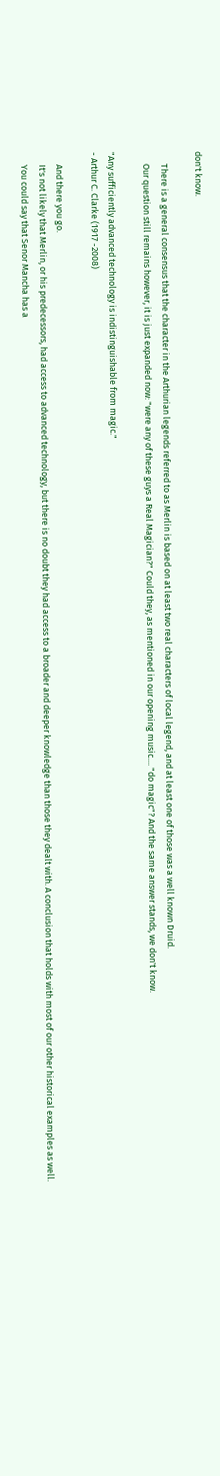don't know.

      There is a general consensus that the character in the Arthurian legends referred to as Merlin is based on at least two real characters of local legend, and at least one of those was a well known Druid.
      Our question still remains however, it is just expanded now: "were any of these guys a Real Magician?" Could they, as mentioned in our opening music.... "do magic"? And the same answer stands, we don't know.

"Any sufficiently advanced technology is indistinguishable from magic."
- Arthur C. Clarke (1917 -2008)

      And there you go.
      It's not likely that Merlin, or his predecessors, had access to advanced technology, but there is no doubt they had access to a broader and deeper knowledge than those they dealt with. A conclusion that holds with most of our other historical examples as well.
      You could say that Senor Mancha has a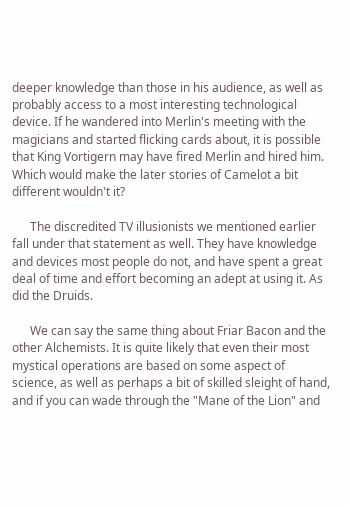deeper knowledge than those in his audience, as well as probably access to a most interesting technological device. If he wandered into Merlin's meeting with the magicians and started flicking cards about, it is possible that King Vortigern may have fired Merlin and hired him. Which would make the later stories of Camelot a bit different wouldn't it?

      The discredited TV illusionists we mentioned earlier fall under that statement as well. They have knowledge and devices most people do not, and have spent a great deal of time and effort becoming an adept at using it. As did the Druids.

      We can say the same thing about Friar Bacon and the other Alchemists. It is quite likely that even their most mystical operations are based on some aspect of science, as well as perhaps a bit of skilled sleight of hand, and if you can wade through the "Mane of the Lion" and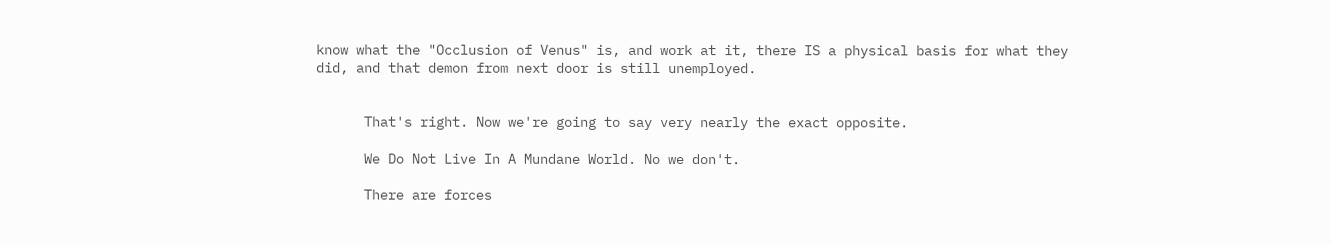know what the "Occlusion of Venus" is, and work at it, there IS a physical basis for what they did, and that demon from next door is still unemployed.


      That's right. Now we're going to say very nearly the exact opposite.

      We Do Not Live In A Mundane World. No we don't.

      There are forces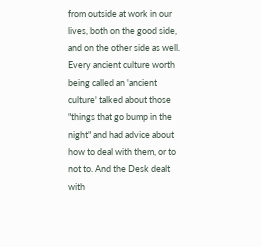from outside at work in our lives, both on the good side, and on the other side as well. Every ancient culture worth being called an 'ancient culture' talked about those "things that go bump in the night" and had advice about how to deal with them, or to not to. And the Desk dealt with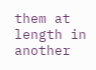them at length in another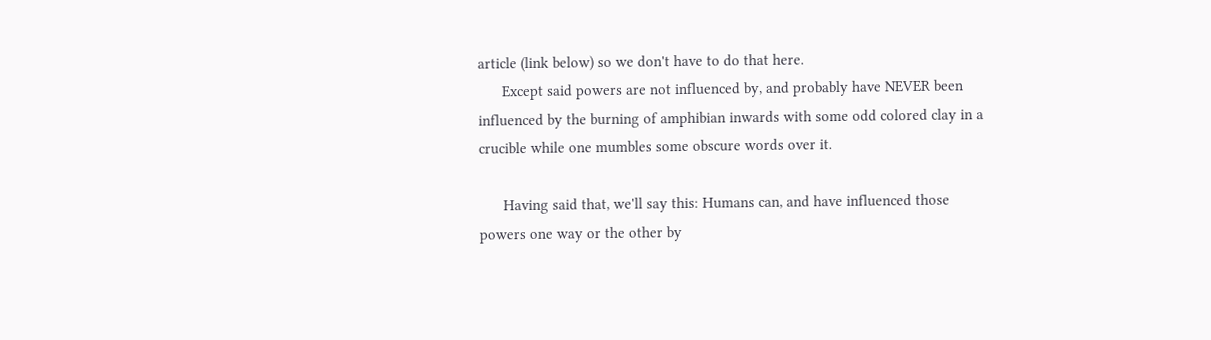article (link below) so we don't have to do that here.
      Except said powers are not influenced by, and probably have NEVER been influenced by the burning of amphibian inwards with some odd colored clay in a crucible while one mumbles some obscure words over it.

      Having said that, we'll say this: Humans can, and have influenced those powers one way or the other by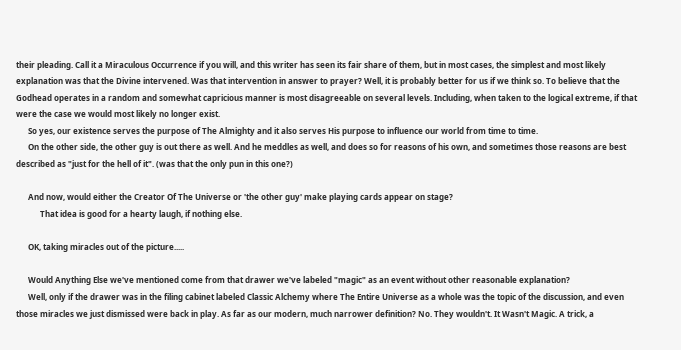their pleading. Call it a Miraculous Occurrence if you will, and this writer has seen its fair share of them, but in most cases, the simplest and most likely explanation was that the Divine intervened. Was that intervention in answer to prayer? Well, it is probably better for us if we think so. To believe that the Godhead operates in a random and somewhat capricious manner is most disagreeable on several levels. Including, when taken to the logical extreme, if that were the case we would most likely no longer exist.
      So yes, our existence serves the purpose of The Almighty and it also serves His purpose to influence our world from time to time.
      On the other side, the other guy is out there as well. And he meddles as well, and does so for reasons of his own, and sometimes those reasons are best described as "just for the hell of it". (was that the only pun in this one?)

      And now, would either the Creator Of The Universe or 'the other guy' make playing cards appear on stage?
            That idea is good for a hearty laugh, if nothing else.

      OK, taking miracles out of the picture.....

      Would Anything Else we've mentioned come from that drawer we've labeled "magic" as an event without other reasonable explanation?
      Well, only if the drawer was in the filing cabinet labeled Classic Alchemy where The Entire Universe as a whole was the topic of the discussion, and even those miracles we just dismissed were back in play. As far as our modern, much narrower definition? No. They wouldn't. It Wasn't Magic. A trick, a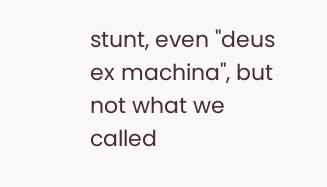stunt, even "deus ex machina", but not what we called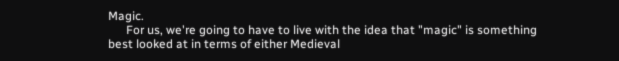Magic.
      For us, we're going to have to live with the idea that "magic" is something best looked at in terms of either Medieval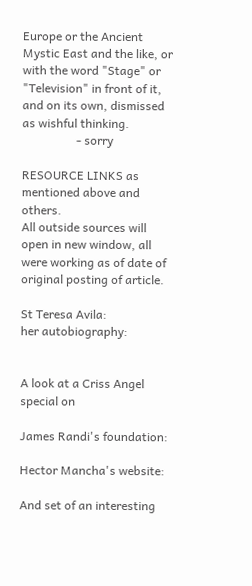Europe or the Ancient Mystic East and the like, or with the word "Stage" or "Television" in front of it, and on its own, dismissed as wishful thinking.
                  - sorry

RESOURCE LINKS as mentioned above and others.
All outside sources will open in new window, all were working as of date of original posting of article.

St Teresa Avila:
her autobiography:


A look at a Criss Angel special on

James Randi's foundation:

Hector Mancha's website:

And set of an interesting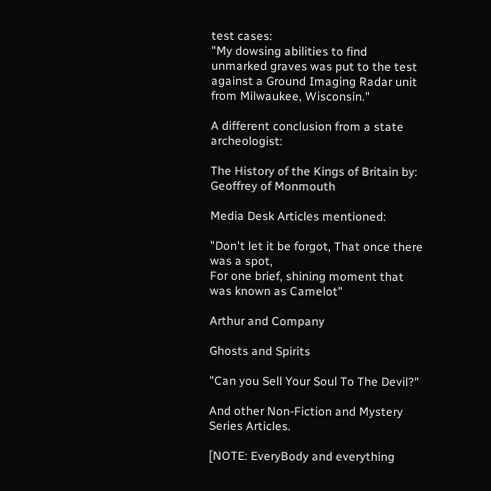test cases:
"My dowsing abilities to find unmarked graves was put to the test against a Ground Imaging Radar unit from Milwaukee, Wisconsin."

A different conclusion from a state archeologist:

The History of the Kings of Britain by: Geoffrey of Monmouth

Media Desk Articles mentioned:

"Don't let it be forgot, That once there was a spot,
For one brief, shining moment that was known as Camelot"

Arthur and Company

Ghosts and Spirits

"Can you Sell Your Soul To The Devil?"

And other Non-Fiction and Mystery Series Articles.

[NOTE: EveryBody and everything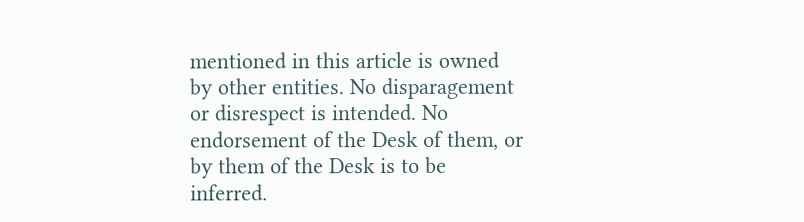mentioned in this article is owned by other entities. No disparagement or disrespect is intended. No endorsement of the Desk of them, or by them of the Desk is to be inferred.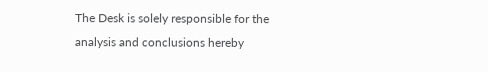The Desk is solely responsible for the analysis and conclusions hereby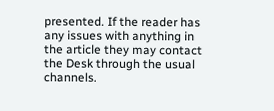presented. If the reader has any issues with anything in the article they may contact the Desk through the usual channels.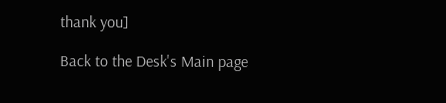thank you]

Back to the Desk's Main page